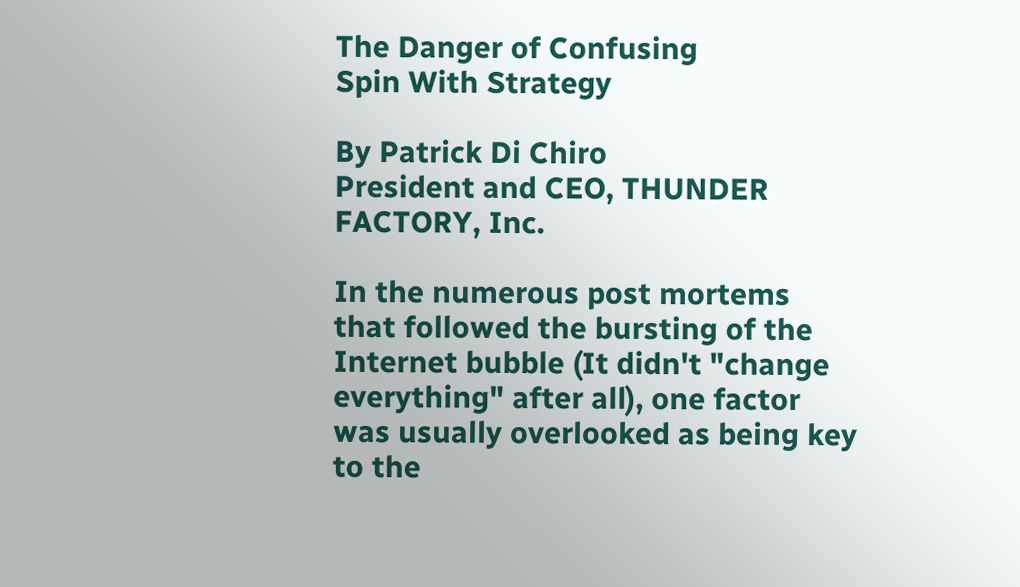The Danger of Confusing
Spin With Strategy

By Patrick Di Chiro
President and CEO, THUNDER FACTORY, Inc.

In the numerous post mortems that followed the bursting of the Internet bubble (It didn't "change everything" after all), one factor was usually overlooked as being key to the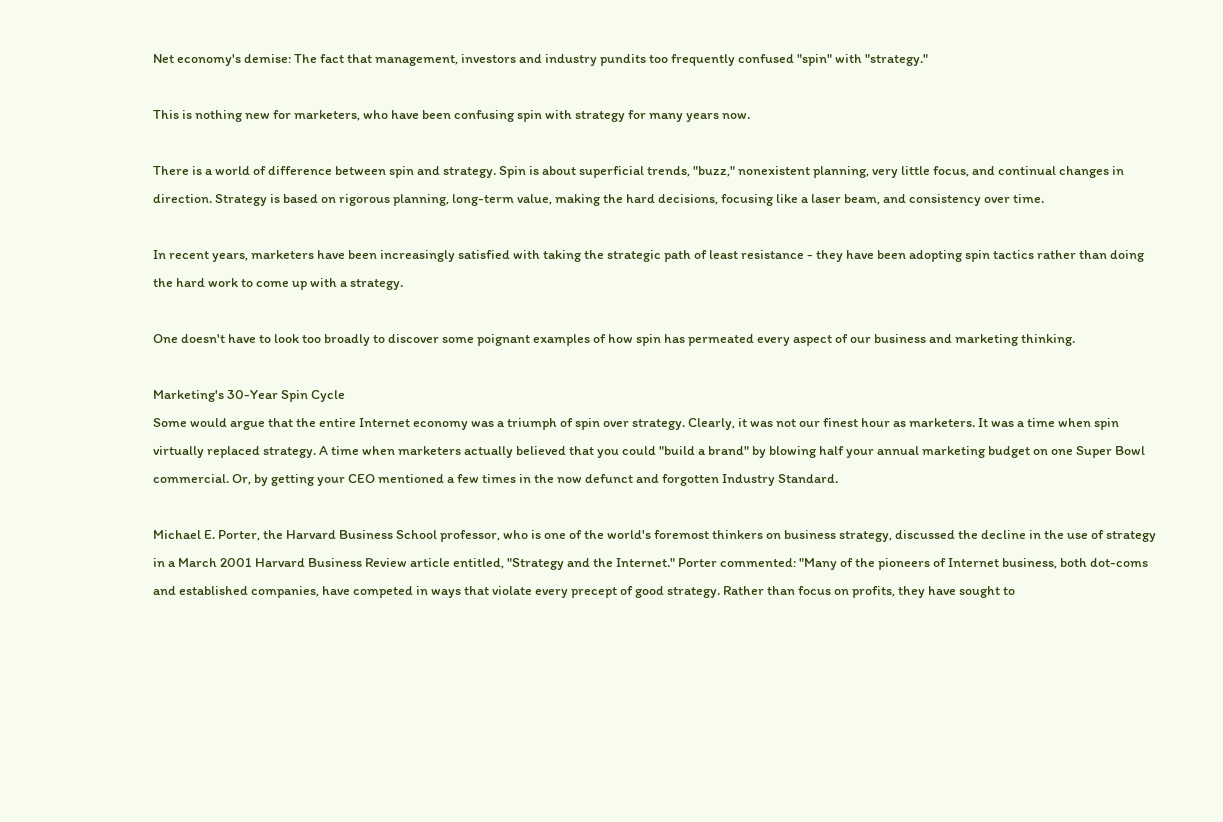Net economy's demise: The fact that management, investors and industry pundits too frequently confused "spin" with "strategy."

This is nothing new for marketers, who have been confusing spin with strategy for many years now.

There is a world of difference between spin and strategy. Spin is about superficial trends, "buzz," nonexistent planning, very little focus, and continual changes in direction. Strategy is based on rigorous planning, long-term value, making the hard decisions, focusing like a laser beam, and consistency over time.

In recent years, marketers have been increasingly satisfied with taking the strategic path of least resistance - they have been adopting spin tactics rather than doing the hard work to come up with a strategy.

One doesn't have to look too broadly to discover some poignant examples of how spin has permeated every aspect of our business and marketing thinking.

Marketing's 30-Year Spin Cycle
Some would argue that the entire Internet economy was a triumph of spin over strategy. Clearly, it was not our finest hour as marketers. It was a time when spin virtually replaced strategy. A time when marketers actually believed that you could "build a brand" by blowing half your annual marketing budget on one Super Bowl commercial. Or, by getting your CEO mentioned a few times in the now defunct and forgotten Industry Standard.

Michael E. Porter, the Harvard Business School professor, who is one of the world's foremost thinkers on business strategy, discussed the decline in the use of strategy in a March 2001 Harvard Business Review article entitled, "Strategy and the Internet." Porter commented: "Many of the pioneers of Internet business, both dot-coms and established companies, have competed in ways that violate every precept of good strategy. Rather than focus on profits, they have sought to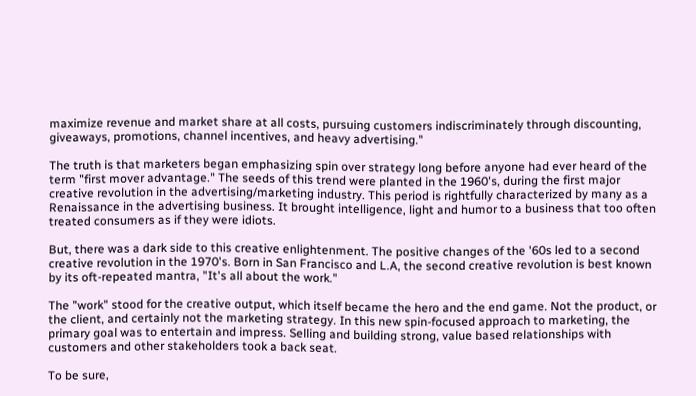maximize revenue and market share at all costs, pursuing customers indiscriminately through discounting, giveaways, promotions, channel incentives, and heavy advertising."

The truth is that marketers began emphasizing spin over strategy long before anyone had ever heard of the term "first mover advantage." The seeds of this trend were planted in the 1960's, during the first major creative revolution in the advertising/marketing industry. This period is rightfully characterized by many as a Renaissance in the advertising business. It brought intelligence, light and humor to a business that too often treated consumers as if they were idiots.

But, there was a dark side to this creative enlightenment. The positive changes of the '60s led to a second creative revolution in the 1970's. Born in San Francisco and L.A, the second creative revolution is best known by its oft-repeated mantra, "It's all about the work."

The "work" stood for the creative output, which itself became the hero and the end game. Not the product, or the client, and certainly not the marketing strategy. In this new spin-focused approach to marketing, the primary goal was to entertain and impress. Selling and building strong, value based relationships with customers and other stakeholders took a back seat.

To be sure,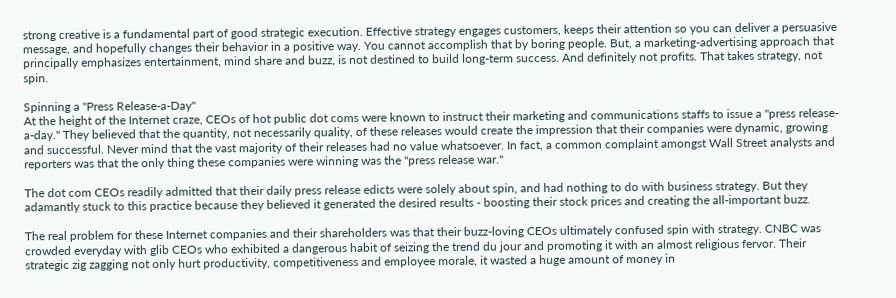strong creative is a fundamental part of good strategic execution. Effective strategy engages customers, keeps their attention so you can deliver a persuasive message, and hopefully changes their behavior in a positive way. You cannot accomplish that by boring people. But, a marketing-advertising approach that principally emphasizes entertainment, mind share and buzz, is not destined to build long-term success. And definitely not profits. That takes strategy, not spin.

Spinning a "Press Release-a-Day"
At the height of the Internet craze, CEOs of hot public dot coms were known to instruct their marketing and communications staffs to issue a "press release-a-day." They believed that the quantity, not necessarily quality, of these releases would create the impression that their companies were dynamic, growing and successful. Never mind that the vast majority of their releases had no value whatsoever. In fact, a common complaint amongst Wall Street analysts and reporters was that the only thing these companies were winning was the "press release war."

The dot com CEOs readily admitted that their daily press release edicts were solely about spin, and had nothing to do with business strategy. But they adamantly stuck to this practice because they believed it generated the desired results - boosting their stock prices and creating the all-important buzz.

The real problem for these Internet companies and their shareholders was that their buzz-loving CEOs ultimately confused spin with strategy. CNBC was crowded everyday with glib CEOs who exhibited a dangerous habit of seizing the trend du jour and promoting it with an almost religious fervor. Their strategic zig zagging not only hurt productivity, competitiveness and employee morale, it wasted a huge amount of money in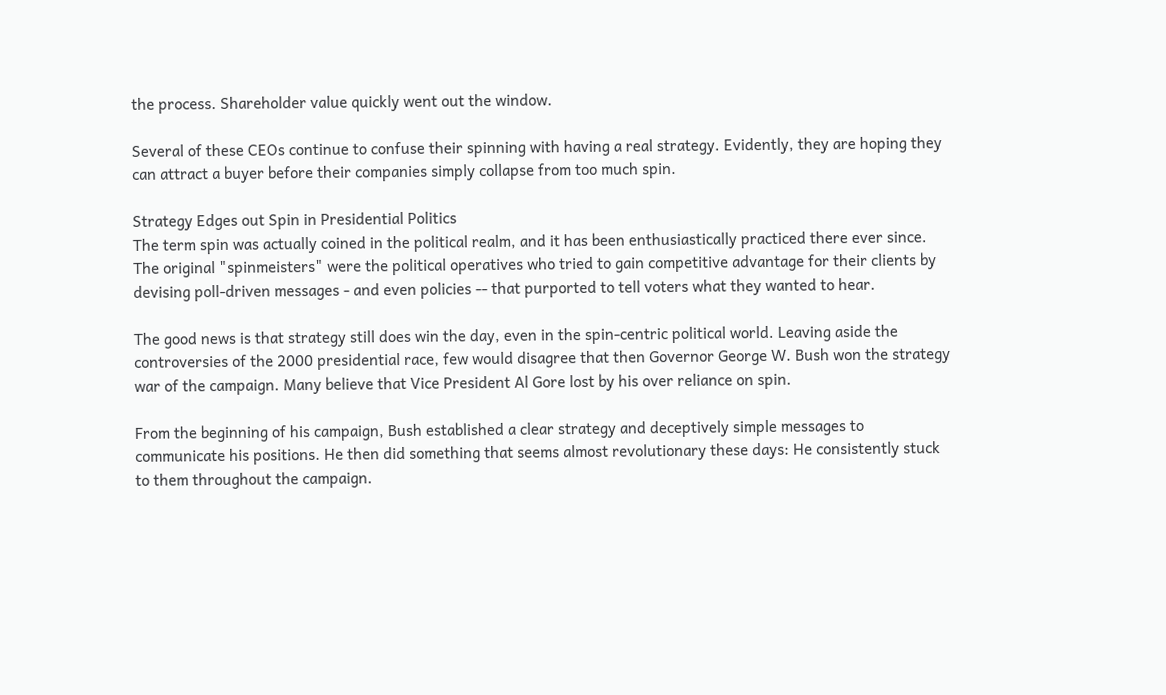the process. Shareholder value quickly went out the window.

Several of these CEOs continue to confuse their spinning with having a real strategy. Evidently, they are hoping they can attract a buyer before their companies simply collapse from too much spin.

Strategy Edges out Spin in Presidential Politics
The term spin was actually coined in the political realm, and it has been enthusiastically practiced there ever since. The original "spinmeisters" were the political operatives who tried to gain competitive advantage for their clients by devising poll-driven messages - and even policies -- that purported to tell voters what they wanted to hear.

The good news is that strategy still does win the day, even in the spin-centric political world. Leaving aside the controversies of the 2000 presidential race, few would disagree that then Governor George W. Bush won the strategy war of the campaign. Many believe that Vice President Al Gore lost by his over reliance on spin.

From the beginning of his campaign, Bush established a clear strategy and deceptively simple messages to communicate his positions. He then did something that seems almost revolutionary these days: He consistently stuck to them throughout the campaign.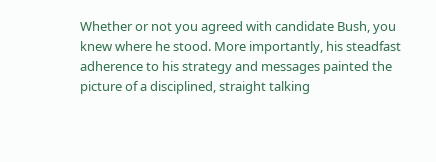Whether or not you agreed with candidate Bush, you knew where he stood. More importantly, his steadfast adherence to his strategy and messages painted the picture of a disciplined, straight talking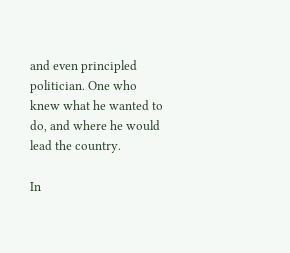and even principled politician. One who knew what he wanted to do, and where he would lead the country.

In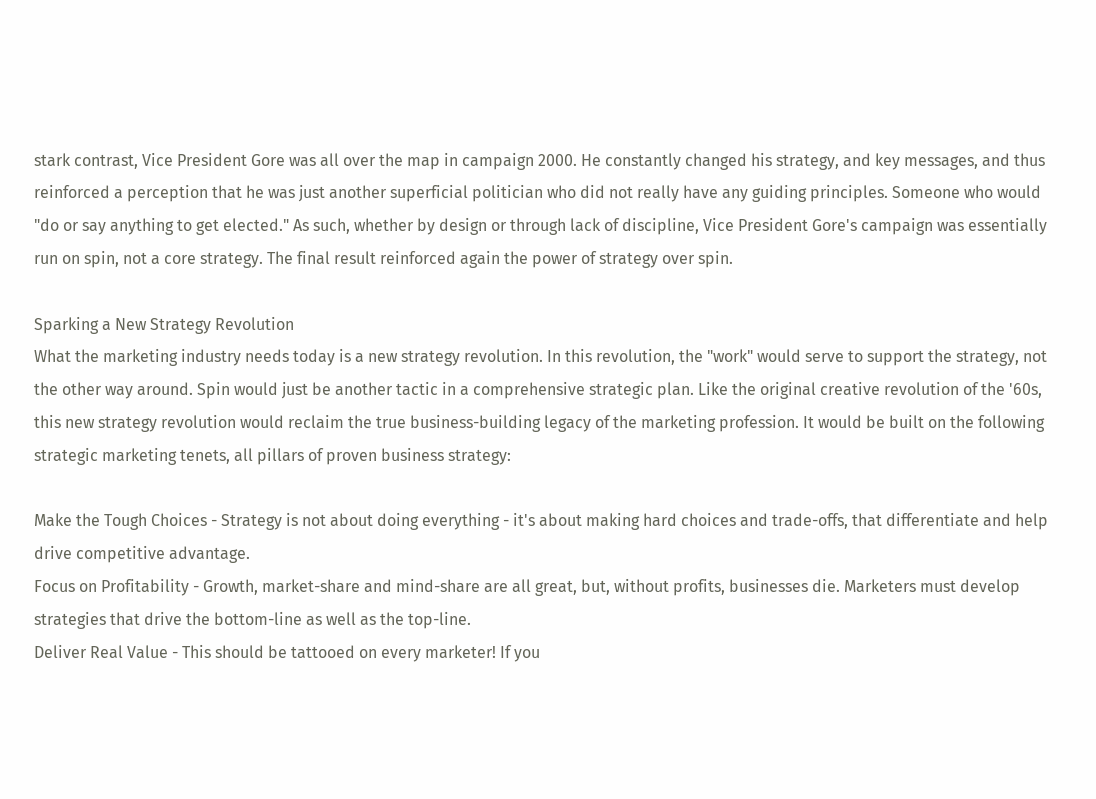stark contrast, Vice President Gore was all over the map in campaign 2000. He constantly changed his strategy, and key messages, and thus reinforced a perception that he was just another superficial politician who did not really have any guiding principles. Someone who would "do or say anything to get elected." As such, whether by design or through lack of discipline, Vice President Gore's campaign was essentially run on spin, not a core strategy. The final result reinforced again the power of strategy over spin.

Sparking a New Strategy Revolution
What the marketing industry needs today is a new strategy revolution. In this revolution, the "work" would serve to support the strategy, not the other way around. Spin would just be another tactic in a comprehensive strategic plan. Like the original creative revolution of the '60s, this new strategy revolution would reclaim the true business-building legacy of the marketing profession. It would be built on the following strategic marketing tenets, all pillars of proven business strategy:

Make the Tough Choices - Strategy is not about doing everything - it's about making hard choices and trade-offs, that differentiate and help drive competitive advantage.
Focus on Profitability - Growth, market-share and mind-share are all great, but, without profits, businesses die. Marketers must develop strategies that drive the bottom-line as well as the top-line.
Deliver Real Value - This should be tattooed on every marketer! If you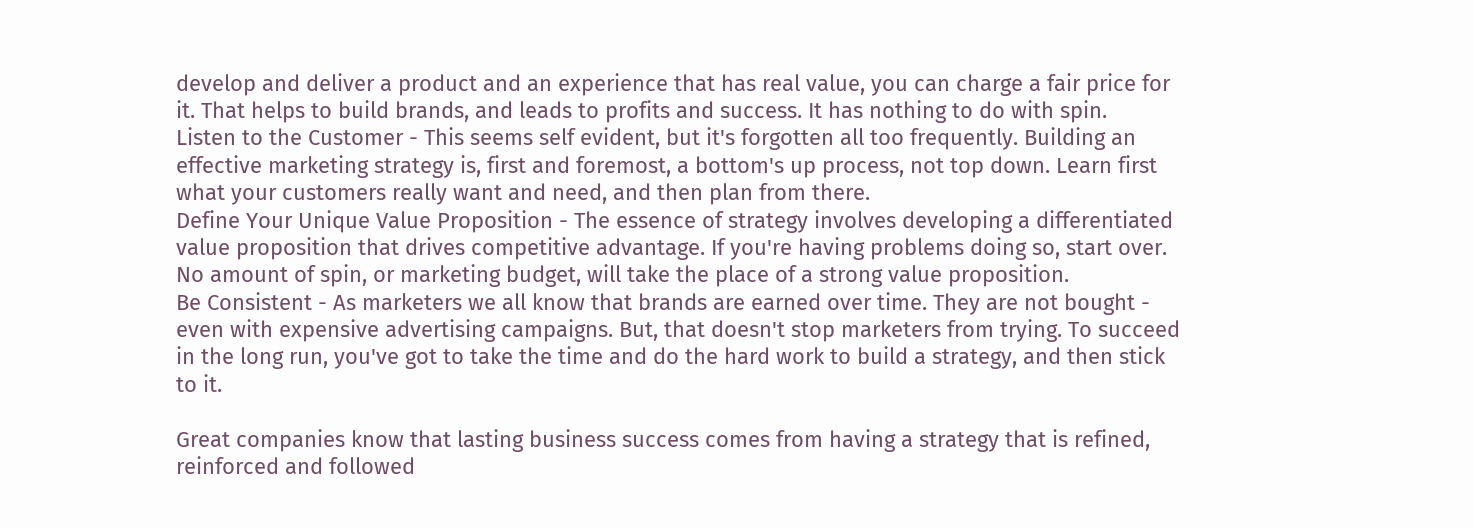develop and deliver a product and an experience that has real value, you can charge a fair price for it. That helps to build brands, and leads to profits and success. It has nothing to do with spin.
Listen to the Customer - This seems self evident, but it's forgotten all too frequently. Building an effective marketing strategy is, first and foremost, a bottom's up process, not top down. Learn first what your customers really want and need, and then plan from there.
Define Your Unique Value Proposition - The essence of strategy involves developing a differentiated value proposition that drives competitive advantage. If you're having problems doing so, start over. No amount of spin, or marketing budget, will take the place of a strong value proposition.
Be Consistent - As marketers we all know that brands are earned over time. They are not bought - even with expensive advertising campaigns. But, that doesn't stop marketers from trying. To succeed in the long run, you've got to take the time and do the hard work to build a strategy, and then stick to it.

Great companies know that lasting business success comes from having a strategy that is refined, reinforced and followed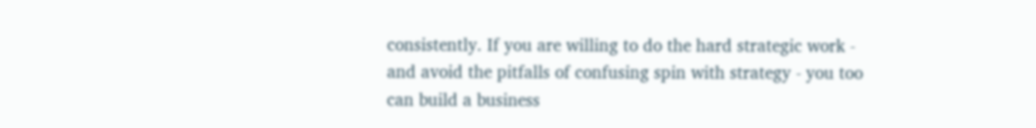consistently. If you are willing to do the hard strategic work - and avoid the pitfalls of confusing spin with strategy - you too can build a business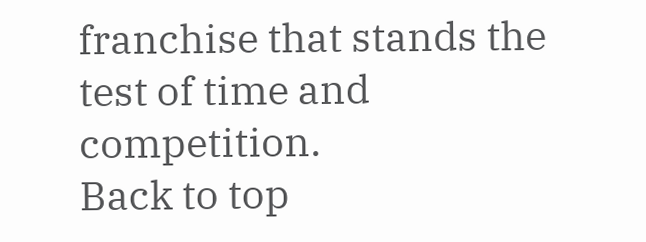franchise that stands the test of time and competition.
Back to top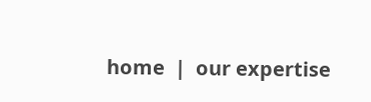home  |  our expertise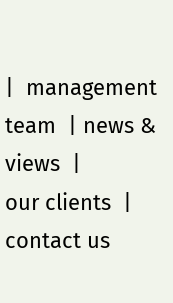|  management team  | news & views  |
our clients  |  contact us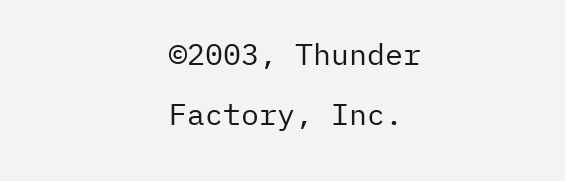©2003, Thunder Factory, Inc.